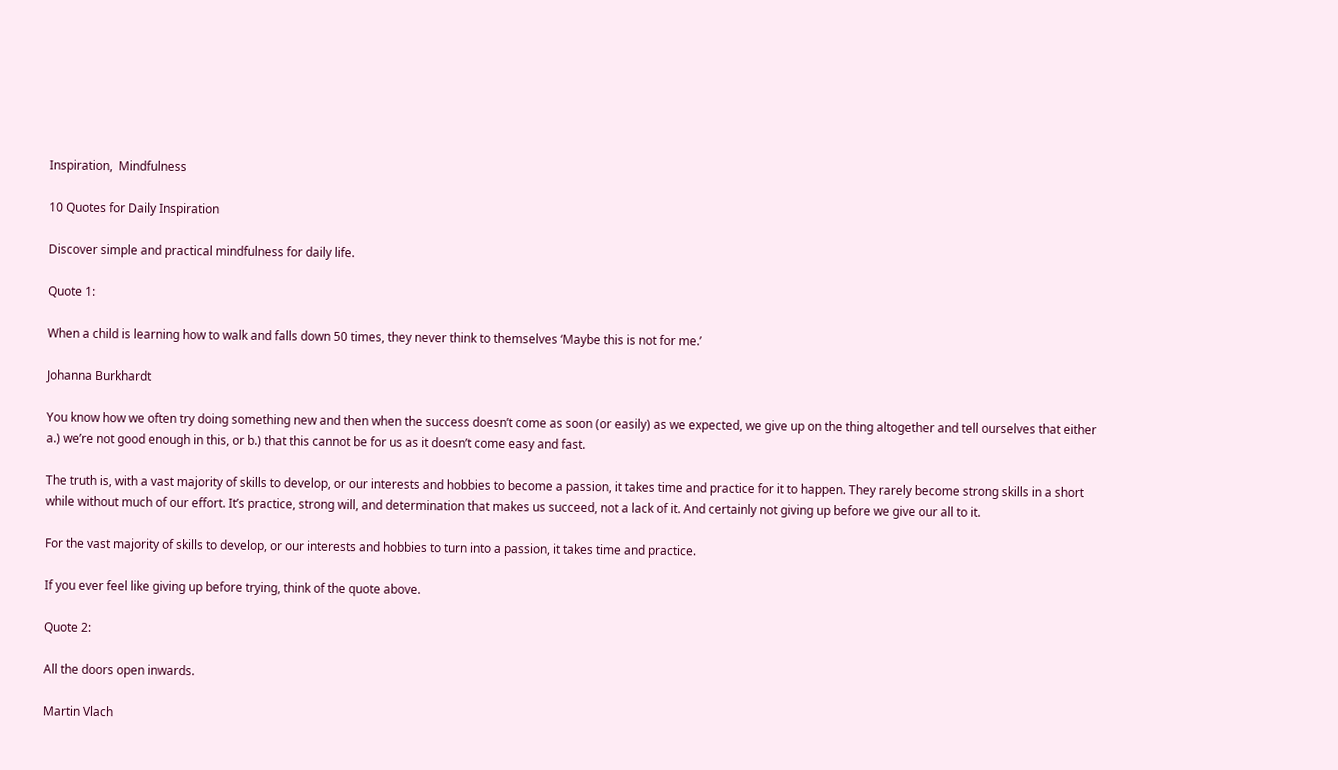Inspiration,  Mindfulness

10 Quotes for Daily Inspiration

Discover simple and practical mindfulness for daily life.

Quote 1:

When a child is learning how to walk and falls down 50 times, they never think to themselves ‘Maybe this is not for me.’

Johanna Burkhardt

You know how we often try doing something new and then when the success doesn’t come as soon (or easily) as we expected, we give up on the thing altogether and tell ourselves that either a.) we’re not good enough in this, or b.) that this cannot be for us as it doesn’t come easy and fast.

The truth is, with a vast majority of skills to develop, or our interests and hobbies to become a passion, it takes time and practice for it to happen. They rarely become strong skills in a short while without much of our effort. It’s practice, strong will, and determination that makes us succeed, not a lack of it. And certainly not giving up before we give our all to it.

For the vast majority of skills to develop, or our interests and hobbies to turn into a passion, it takes time and practice.

If you ever feel like giving up before trying, think of the quote above.

Quote 2:

All the doors open inwards.

Martin Vlach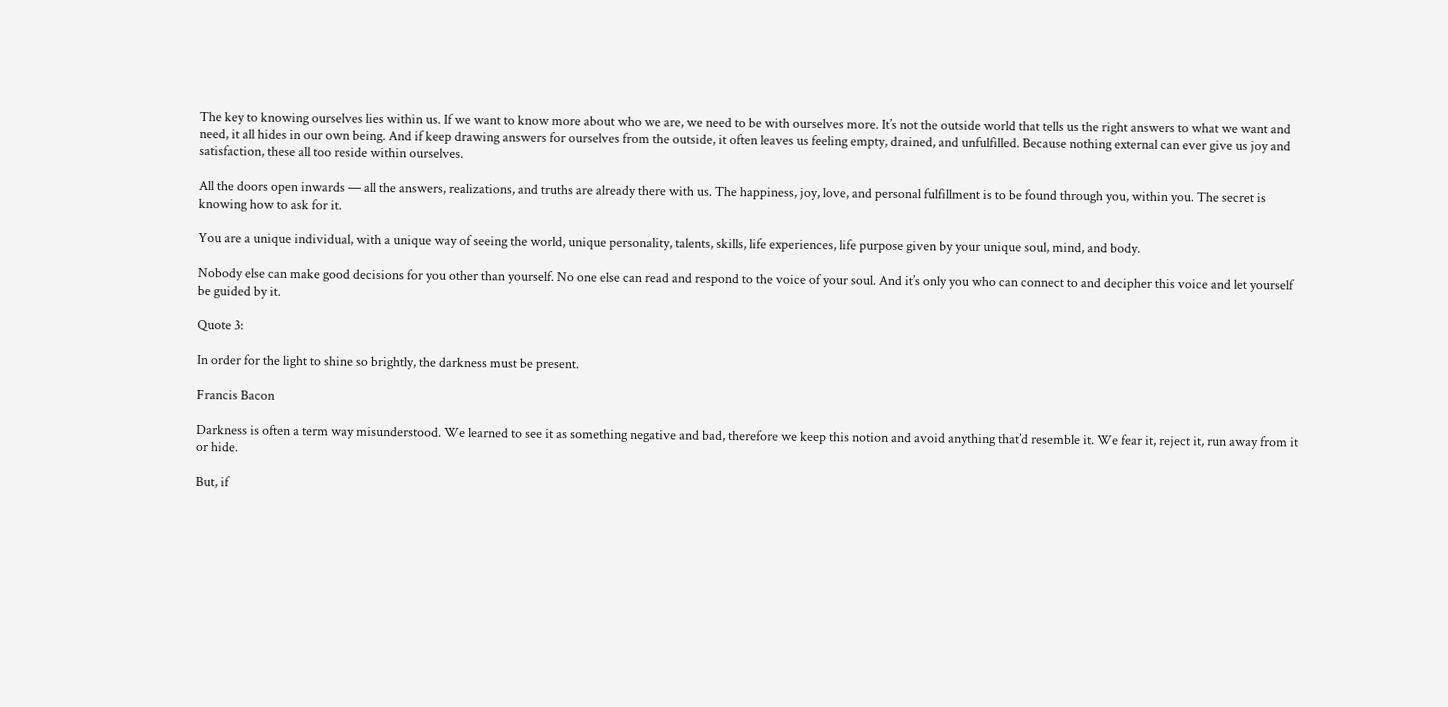The key to knowing ourselves lies within us. If we want to know more about who we are, we need to be with ourselves more. It’s not the outside world that tells us the right answers to what we want and need, it all hides in our own being. And if keep drawing answers for ourselves from the outside, it often leaves us feeling empty, drained, and unfulfilled. Because nothing external can ever give us joy and satisfaction, these all too reside within ourselves.

All the doors open inwards — all the answers, realizations, and truths are already there with us. The happiness, joy, love, and personal fulfillment is to be found through you, within you. The secret is knowing how to ask for it.

You are a unique individual, with a unique way of seeing the world, unique personality, talents, skills, life experiences, life purpose given by your unique soul, mind, and body.

Nobody else can make good decisions for you other than yourself. No one else can read and respond to the voice of your soul. And it’s only you who can connect to and decipher this voice and let yourself be guided by it.

Quote 3:

In order for the light to shine so brightly, the darkness must be present.

Francis Bacon

Darkness is often a term way misunderstood. We learned to see it as something negative and bad, therefore we keep this notion and avoid anything that’d resemble it. We fear it, reject it, run away from it or hide.

But, if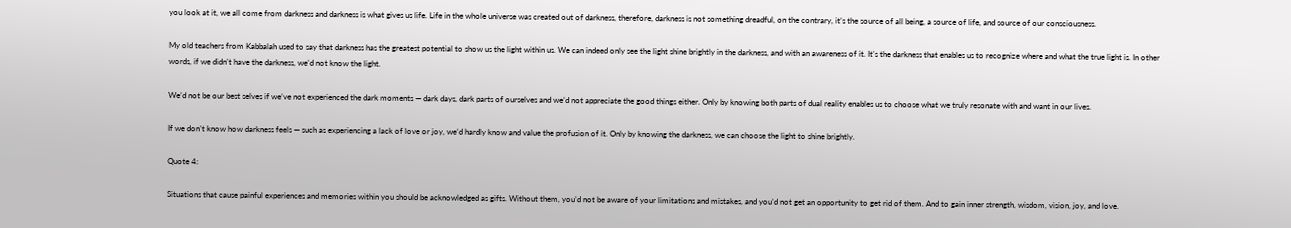you look at it, we all come from darkness and darkness is what gives us life. Life in the whole universe was created out of darkness, therefore, darkness is not something dreadful, on the contrary, it’s the source of all being, a source of life, and source of our consciousness.

My old teachers from Kabbalah used to say that darkness has the greatest potential to show us the light within us. We can indeed only see the light shine brightly in the darkness, and with an awareness of it. It’s the darkness that enables us to recognize where and what the true light is. In other words, if we didn’t have the darkness, we’d not know the light.

We’d not be our best selves if we’ve not experienced the dark moments — dark days, dark parts of ourselves and we’d not appreciate the good things either. Only by knowing both parts of dual reality enables us to choose what we truly resonate with and want in our lives.

If we don’t know how darkness feels — such as experiencing a lack of love or joy, we’d hardly know and value the profusion of it. Only by knowing the darkness, we can choose the light to shine brightly.

Quote 4:

Situations that cause painful experiences and memories within you should be acknowledged as gifts. Without them, you’d not be aware of your limitations and mistakes, and you’d not get an opportunity to get rid of them. And to gain inner strength, wisdom, vision, joy, and love.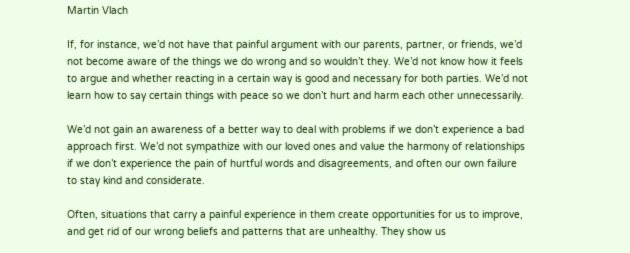Martin Vlach

If, for instance, we’d not have that painful argument with our parents, partner, or friends, we’d not become aware of the things we do wrong and so wouldn’t they. We’d not know how it feels to argue and whether reacting in a certain way is good and necessary for both parties. We’d not learn how to say certain things with peace so we don’t hurt and harm each other unnecessarily.

We’d not gain an awareness of a better way to deal with problems if we don’t experience a bad approach first. We’d not sympathize with our loved ones and value the harmony of relationships if we don’t experience the pain of hurtful words and disagreements, and often our own failure to stay kind and considerate.

Often, situations that carry a painful experience in them create opportunities for us to improve, and get rid of our wrong beliefs and patterns that are unhealthy. They show us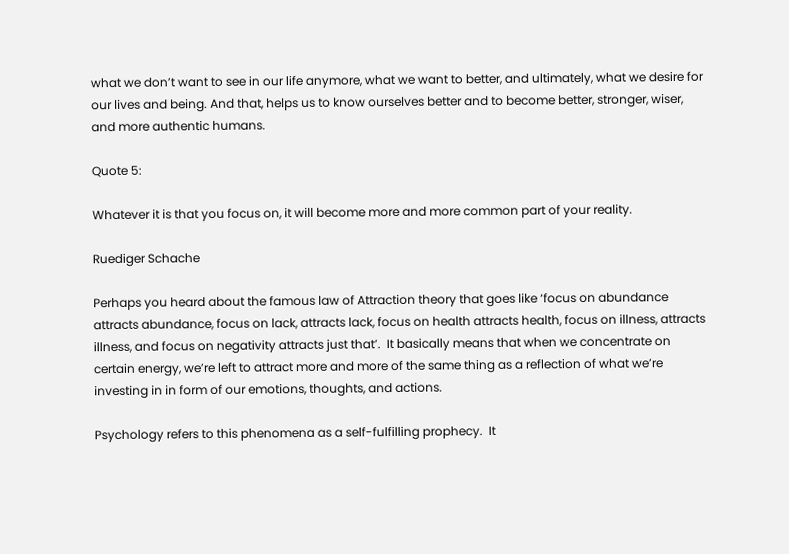what we don’t want to see in our life anymore, what we want to better, and ultimately, what we desire for our lives and being. And that, helps us to know ourselves better and to become better, stronger, wiser, and more authentic humans.

Quote 5:

Whatever it is that you focus on, it will become more and more common part of your reality.

Ruediger Schache

Perhaps you heard about the famous law of Attraction theory that goes like ‘focus on abundance attracts abundance, focus on lack, attracts lack, focus on health attracts health, focus on illness, attracts illness, and focus on negativity attracts just that’.  It basically means that when we concentrate on certain energy, we’re left to attract more and more of the same thing as a reflection of what we’re investing in in form of our emotions, thoughts, and actions.

Psychology refers to this phenomena as a self-fulfilling prophecy.  It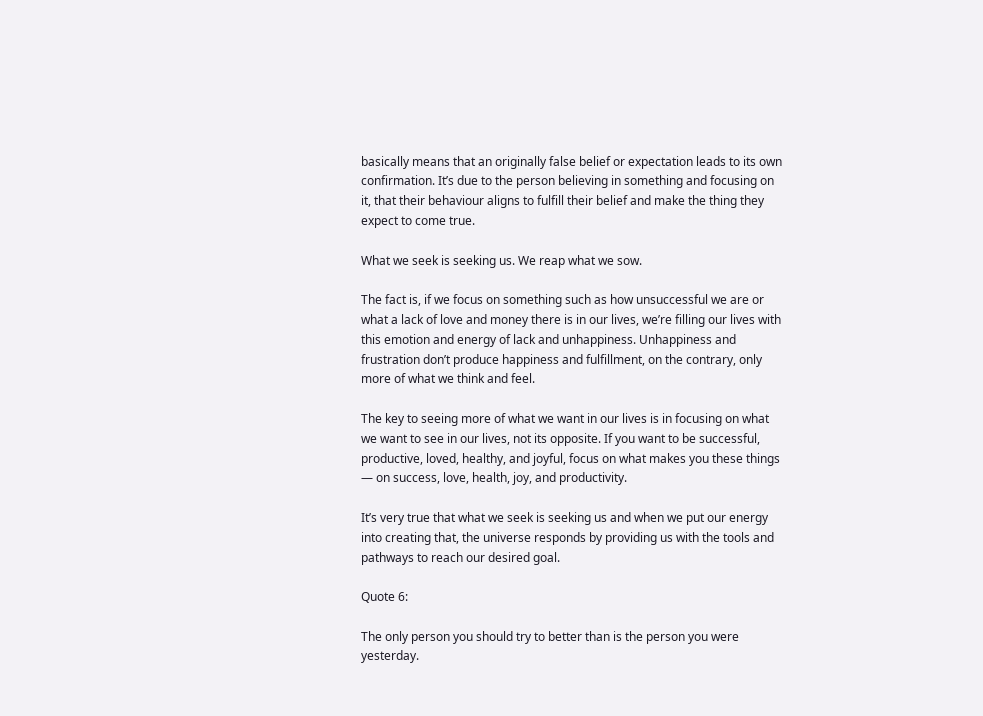basically means that an originally false belief or expectation leads to its own confirmation. It’s due to the person believing in something and focusing on it, that their behaviour aligns to fulfill their belief and make the thing they expect to come true.

What we seek is seeking us. We reap what we sow.

The fact is, if we focus on something such as how unsuccessful we are or what a lack of love and money there is in our lives, we’re filling our lives with this emotion and energy of lack and unhappiness. Unhappiness and frustration don’t produce happiness and fulfillment, on the contrary, only more of what we think and feel.

The key to seeing more of what we want in our lives is in focusing on what we want to see in our lives, not its opposite. If you want to be successful, productive, loved, healthy, and joyful, focus on what makes you these things — on success, love, health, joy, and productivity.

It’s very true that what we seek is seeking us and when we put our energy into creating that, the universe responds by providing us with the tools and pathways to reach our desired goal.

Quote 6:

The only person you should try to better than is the person you were yesterday.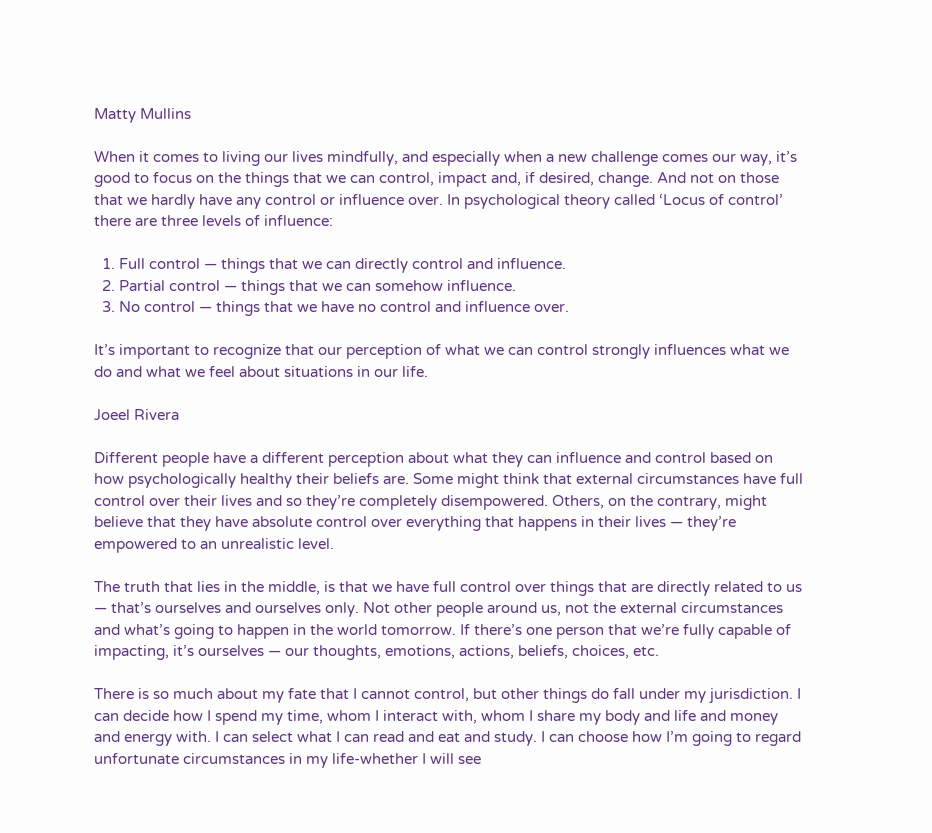Matty Mullins

When it comes to living our lives mindfully, and especially when a new challenge comes our way, it’s good to focus on the things that we can control, impact and, if desired, change. And not on those that we hardly have any control or influence over. In psychological theory called ‘Locus of control’ there are three levels of influence:

  1. Full control — things that we can directly control and influence.
  2. Partial control — things that we can somehow influence.
  3. No control — things that we have no control and influence over.

It’s important to recognize that our perception of what we can control strongly influences what we do and what we feel about situations in our life.

Joeel Rivera

Different people have a different perception about what they can influence and control based on how psychologically healthy their beliefs are. Some might think that external circumstances have full control over their lives and so they’re completely disempowered. Others, on the contrary, might believe that they have absolute control over everything that happens in their lives — they’re empowered to an unrealistic level.

The truth that lies in the middle, is that we have full control over things that are directly related to us — that’s ourselves and ourselves only. Not other people around us, not the external circumstances and what’s going to happen in the world tomorrow. If there’s one person that we’re fully capable of impacting, it’s ourselves — our thoughts, emotions, actions, beliefs, choices, etc.

There is so much about my fate that I cannot control, but other things do fall under my jurisdiction. I can decide how I spend my time, whom I interact with, whom I share my body and life and money and energy with. I can select what I can read and eat and study. I can choose how I’m going to regard unfortunate circumstances in my life-whether I will see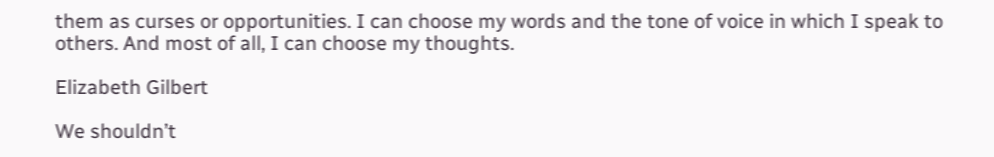them as curses or opportunities. I can choose my words and the tone of voice in which I speak to others. And most of all, I can choose my thoughts.

Elizabeth Gilbert

We shouldn’t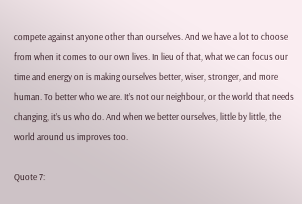compete against anyone other than ourselves. And we have a lot to choose from when it comes to our own lives. In lieu of that, what we can focus our time and energy on is making ourselves better, wiser, stronger, and more human. To better who we are. It’s not our neighbour, or the world that needs changing, it’s us who do. And when we better ourselves, little by little, the world around us improves too.

Quote 7: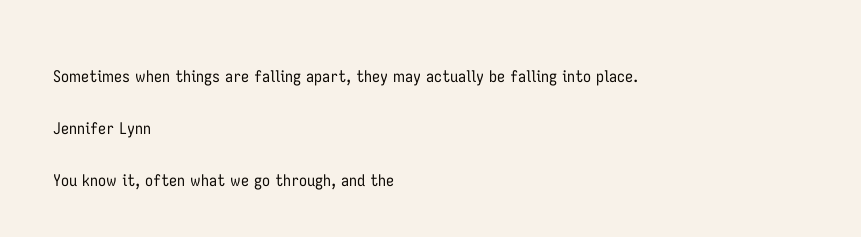Sometimes when things are falling apart, they may actually be falling into place.

Jennifer Lynn

You know it, often what we go through, and the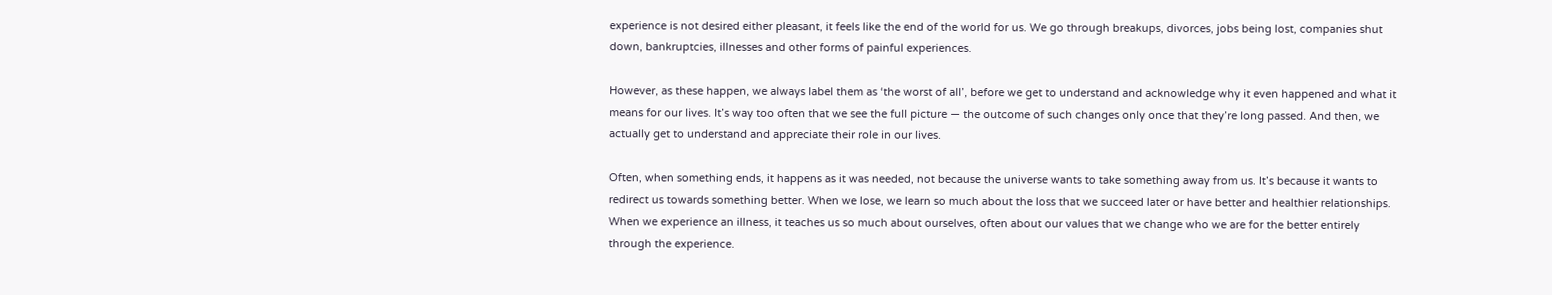experience is not desired either pleasant, it feels like the end of the world for us. We go through breakups, divorces, jobs being lost, companies shut down, bankruptcies, illnesses and other forms of painful experiences.

However, as these happen, we always label them as ‘the worst of all’, before we get to understand and acknowledge why it even happened and what it means for our lives. It’s way too often that we see the full picture — the outcome of such changes only once that they’re long passed. And then, we actually get to understand and appreciate their role in our lives.

Often, when something ends, it happens as it was needed, not because the universe wants to take something away from us. It’s because it wants to redirect us towards something better. When we lose, we learn so much about the loss that we succeed later or have better and healthier relationships. When we experience an illness, it teaches us so much about ourselves, often about our values that we change who we are for the better entirely through the experience.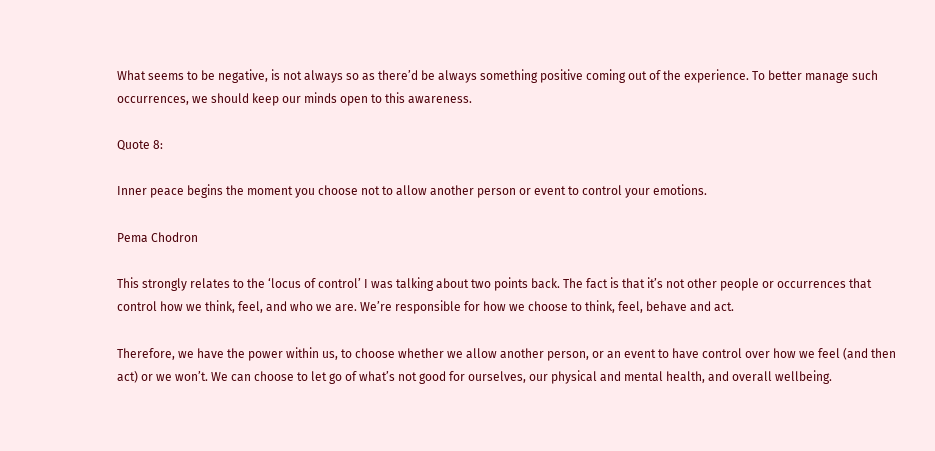What seems to be negative, is not always so as there’d be always something positive coming out of the experience. To better manage such occurrences, we should keep our minds open to this awareness.

Quote 8:

Inner peace begins the moment you choose not to allow another person or event to control your emotions.

Pema Chodron

This strongly relates to the ‘locus of control’ I was talking about two points back. The fact is that it’s not other people or occurrences that control how we think, feel, and who we are. We’re responsible for how we choose to think, feel, behave and act.

Therefore, we have the power within us, to choose whether we allow another person, or an event to have control over how we feel (and then act) or we won’t. We can choose to let go of what’s not good for ourselves, our physical and mental health, and overall wellbeing.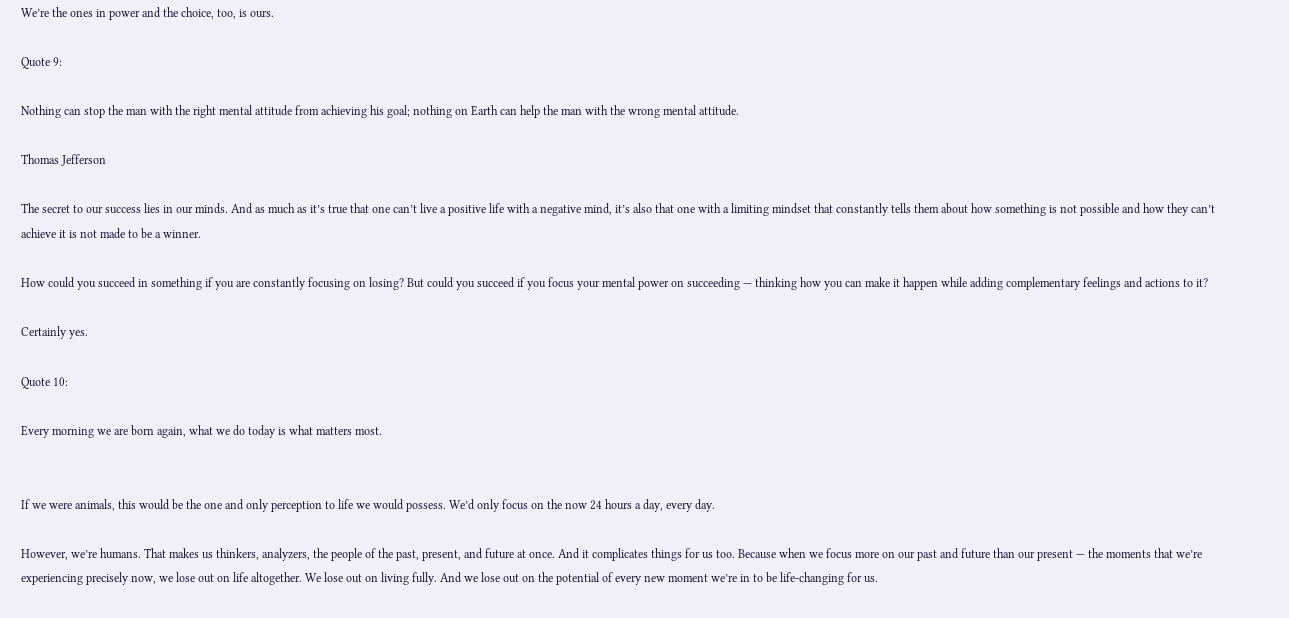We’re the ones in power and the choice, too, is ours.

Quote 9:

Nothing can stop the man with the right mental attitude from achieving his goal; nothing on Earth can help the man with the wrong mental attitude.

Thomas Jefferson

The secret to our success lies in our minds. And as much as it’s true that one can’t live a positive life with a negative mind, it’s also that one with a limiting mindset that constantly tells them about how something is not possible and how they can’t achieve it is not made to be a winner.

How could you succeed in something if you are constantly focusing on losing? But could you succeed if you focus your mental power on succeeding — thinking how you can make it happen while adding complementary feelings and actions to it?

Certainly yes.

Quote 10:

Every morning we are born again, what we do today is what matters most.


If we were animals, this would be the one and only perception to life we would possess. We’d only focus on the now 24 hours a day, every day.

However, we’re humans. That makes us thinkers, analyzers, the people of the past, present, and future at once. And it complicates things for us too. Because when we focus more on our past and future than our present — the moments that we’re experiencing precisely now, we lose out on life altogether. We lose out on living fully. And we lose out on the potential of every new moment we’re in to be life-changing for us.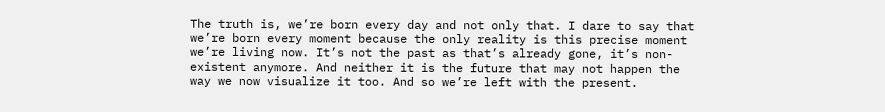The truth is, we’re born every day and not only that. I dare to say that we’re born every moment because the only reality is this precise moment we’re living now. It’s not the past as that’s already gone, it’s non-existent anymore. And neither it is the future that may not happen the way we now visualize it too. And so we’re left with the present.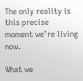The only reality is this precise moment we’re living now.

What we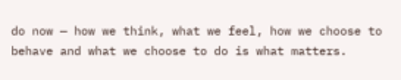do now — how we think, what we feel, how we choose to behave and what we choose to do is what matters.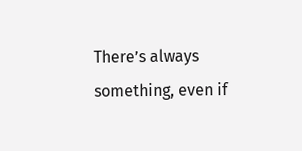There’s always something, even if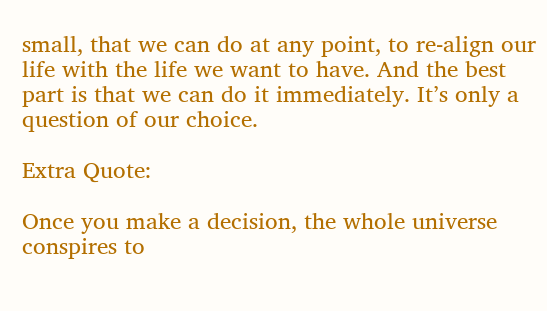small, that we can do at any point, to re-align our life with the life we want to have. And the best part is that we can do it immediately. It’s only a question of our choice.

Extra Quote:

Once you make a decision, the whole universe conspires to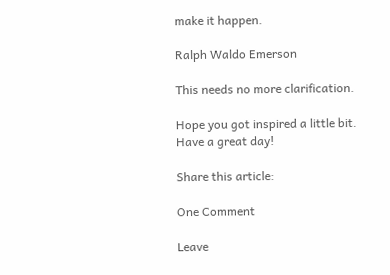make it happen.

Ralph Waldo Emerson

This needs no more clarification.

Hope you got inspired a little bit. Have a great day!

Share this article:

One Comment

Leave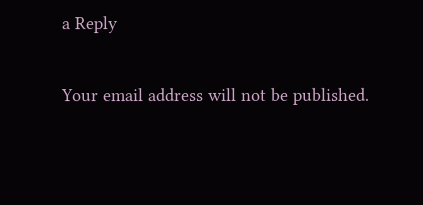a Reply

Your email address will not be published.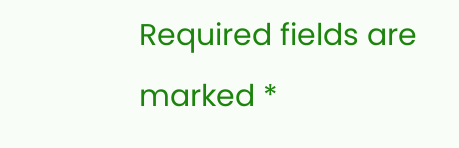Required fields are marked *